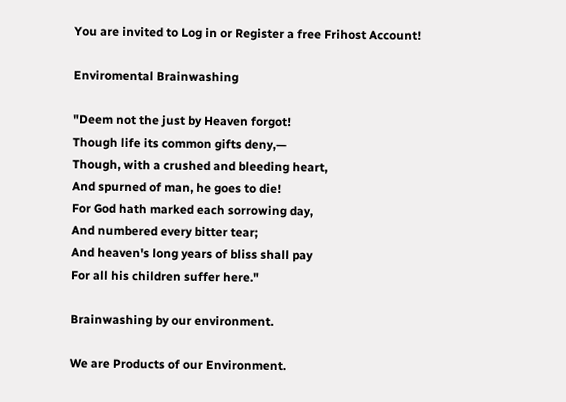You are invited to Log in or Register a free Frihost Account!

Enviromental Brainwashing

"Deem not the just by Heaven forgot!
Though life its common gifts deny,—
Though, with a crushed and bleeding heart,
And spurned of man, he goes to die!
For God hath marked each sorrowing day,
And numbered every bitter tear;
And heaven's long years of bliss shall pay
For all his children suffer here."

Brainwashing by our environment.

We are Products of our Environment.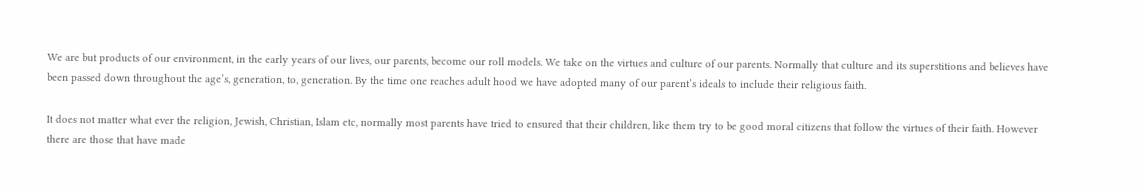We are but products of our environment, in the early years of our lives, our parents, become our roll models. We take on the virtues and culture of our parents. Normally that culture and its superstitions and believes have been passed down throughout the age’s, generation, to, generation. By the time one reaches adult hood we have adopted many of our parent’s ideals to include their religious faith.

It does not matter what ever the religion, Jewish, Christian, Islam etc, normally most parents have tried to ensured that their children, like them try to be good moral citizens that follow the virtues of their faith. However there are those that have made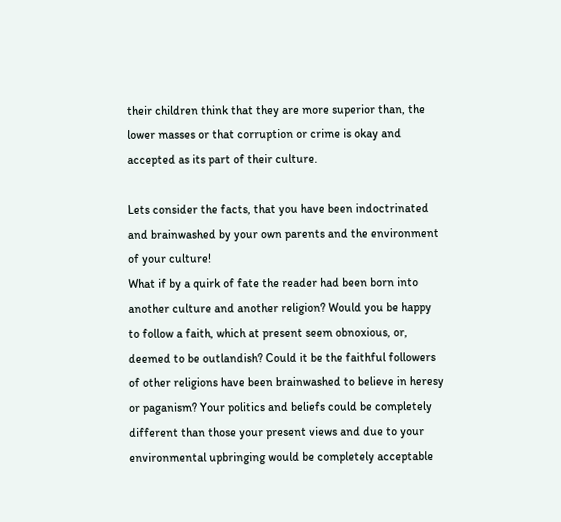their children think that they are more superior than, the lower masses or that corruption or crime is okay and accepted as its part of their culture.

Lets consider the facts, that you have been indoctrinated and brainwashed by your own parents and the environment of your culture!
What if by a quirk of fate the reader had been born into another culture and another religion? Would you be happy to follow a faith, which at present seem obnoxious, or, deemed to be outlandish? Could it be the faithful followers of other religions have been brainwashed to believe in heresy or paganism? Your politics and beliefs could be completely different than those your present views and due to your environmental upbringing would be completely acceptable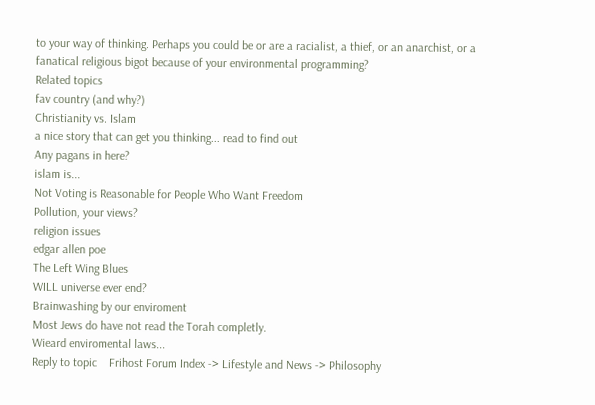to your way of thinking. Perhaps you could be or are a racialist, a thief, or an anarchist, or a fanatical religious bigot because of your environmental programming?
Related topics
fav country (and why?)
Christianity vs. Islam
a nice story that can get you thinking... read to find out
Any pagans in here?
islam is...
Not Voting is Reasonable for People Who Want Freedom
Pollution, your views?
religion issues
edgar allen poe
The Left Wing Blues
WILL universe ever end?
Brainwashing by our enviroment
Most Jews do have not read the Torah completly.
Wieard enviromental laws...
Reply to topic    Frihost Forum Index -> Lifestyle and News -> Philosophy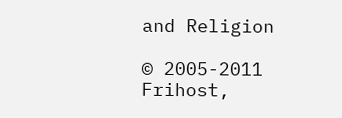and Religion

© 2005-2011 Frihost,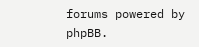forums powered by phpBB.